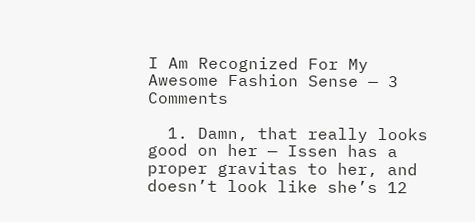I Am Recognized For My Awesome Fashion Sense — 3 Comments

  1. Damn, that really looks good on her — Issen has a proper gravitas to her, and doesn’t look like she’s 12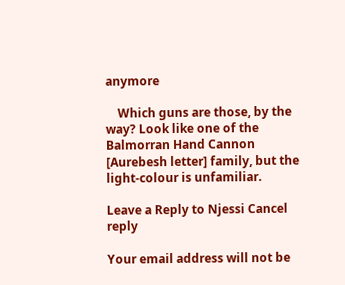anymore

    Which guns are those, by the way? Look like one of the Balmorran Hand Cannon [Aurebesh letter] family, but the light-colour is unfamiliar.

Leave a Reply to Njessi Cancel reply

Your email address will not be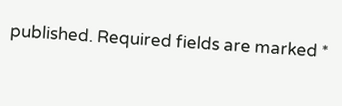published. Required fields are marked *